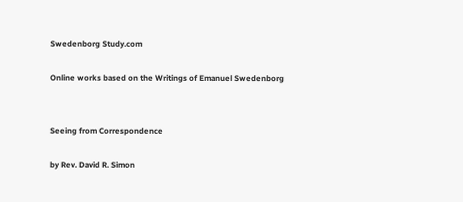Swedenborg Study.com

Online works based on the Writings of Emanuel Swedenborg


Seeing from Correspondence

by Rev. David R. Simon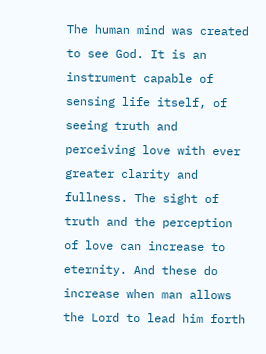The human mind was created to see God. It is an instrument capable of sensing life itself, of seeing truth and perceiving love with ever greater clarity and fullness. The sight of truth and the perception of love can increase to eternity. And these do increase when man allows the Lord to lead him forth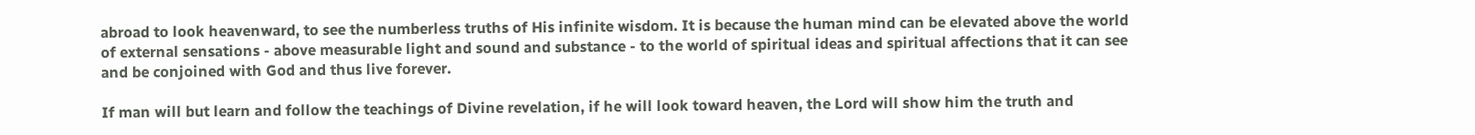abroad to look heavenward, to see the numberless truths of His infinite wisdom. It is because the human mind can be elevated above the world of external sensations - above measurable light and sound and substance - to the world of spiritual ideas and spiritual affections that it can see and be conjoined with God and thus live forever.

If man will but learn and follow the teachings of Divine revelation, if he will look toward heaven, the Lord will show him the truth and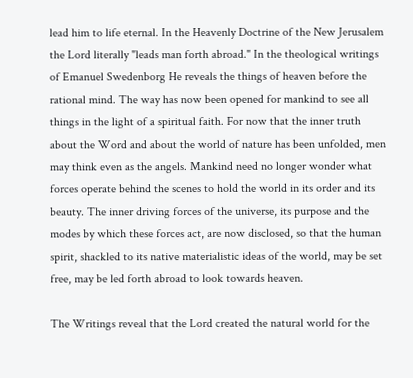lead him to life eternal. In the Heavenly Doctrine of the New Jerusalem the Lord literally "leads man forth abroad." In the theological writings of Emanuel Swedenborg He reveals the things of heaven before the rational mind. The way has now been opened for mankind to see all things in the light of a spiritual faith. For now that the inner truth about the Word and about the world of nature has been unfolded, men may think even as the angels. Mankind need no longer wonder what forces operate behind the scenes to hold the world in its order and its beauty. The inner driving forces of the universe, its purpose and the modes by which these forces act, are now disclosed, so that the human spirit, shackled to its native materialistic ideas of the world, may be set free, may be led forth abroad to look towards heaven.

The Writings reveal that the Lord created the natural world for the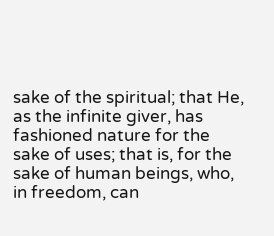sake of the spiritual; that He, as the infinite giver, has fashioned nature for the sake of uses; that is, for the sake of human beings, who, in freedom, can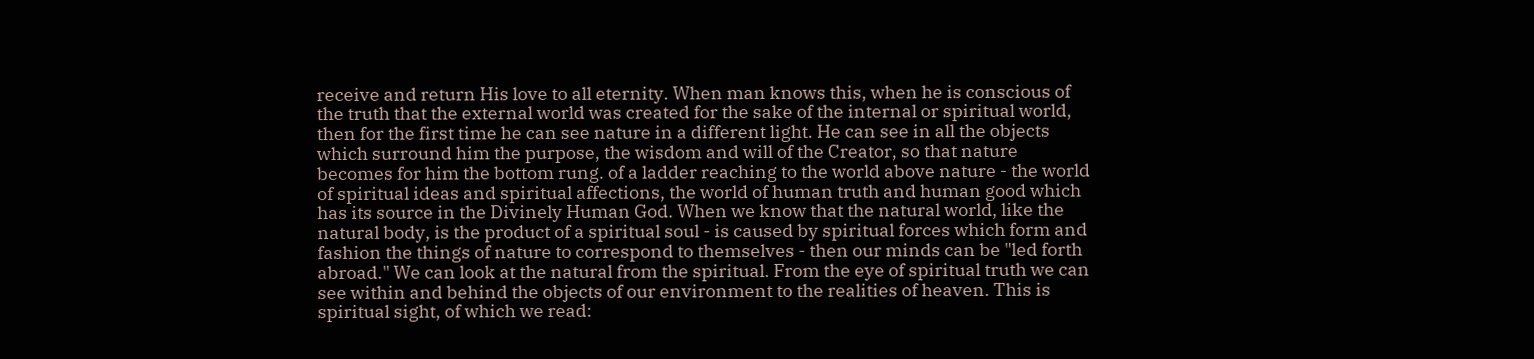receive and return His love to all eternity. When man knows this, when he is conscious of the truth that the external world was created for the sake of the internal or spiritual world, then for the first time he can see nature in a different light. He can see in all the objects which surround him the purpose, the wisdom and will of the Creator, so that nature becomes for him the bottom rung. of a ladder reaching to the world above nature - the world of spiritual ideas and spiritual affections, the world of human truth and human good which has its source in the Divinely Human God. When we know that the natural world, like the natural body, is the product of a spiritual soul - is caused by spiritual forces which form and fashion the things of nature to correspond to themselves - then our minds can be "led forth abroad." We can look at the natural from the spiritual. From the eye of spiritual truth we can see within and behind the objects of our environment to the realities of heaven. This is spiritual sight, of which we read: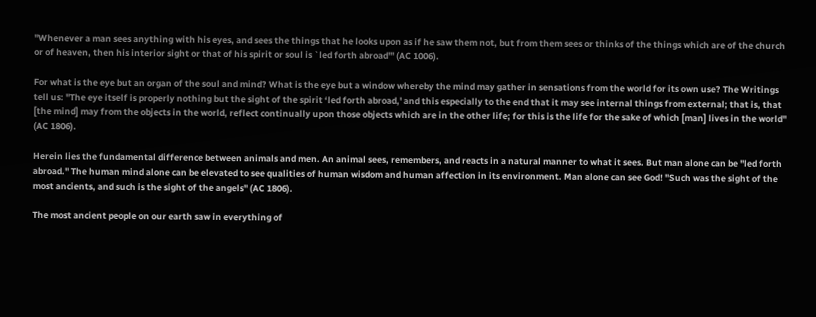"Whenever a man sees anything with his eyes, and sees the things that he looks upon as if he saw them not, but from them sees or thinks of the things which are of the church or of heaven, then his interior sight or that of his spirit or soul is `led forth abroad'" (AC 1006).

For what is the eye but an organ of the soul and mind? What is the eye but a window whereby the mind may gather in sensations from the world for its own use? The Writings tell us: "The eye itself is properly nothing but the sight of the spirit ‘led forth abroad,' and this especially to the end that it may see internal things from external; that is, that [the mind] may from the objects in the world, reflect continually upon those objects which are in the other life; for this is the life for the sake of which [man] lives in the world" (AC 1806).

Herein lies the fundamental difference between animals and men. An animal sees, remembers, and reacts in a natural manner to what it sees. But man alone can be "led forth abroad." The human mind alone can be elevated to see qualities of human wisdom and human affection in its environment. Man alone can see God! "Such was the sight of the most ancients, and such is the sight of the angels" (AC 1806).

The most ancient people on our earth saw in everything of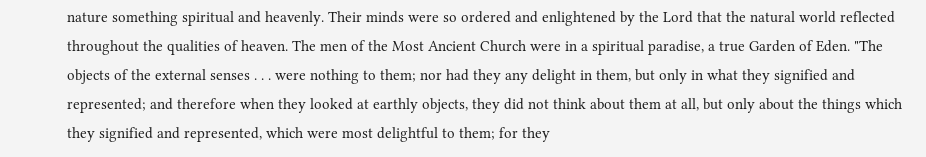nature something spiritual and heavenly. Their minds were so ordered and enlightened by the Lord that the natural world reflected throughout the qualities of heaven. The men of the Most Ancient Church were in a spiritual paradise, a true Garden of Eden. "The objects of the external senses . . . were nothing to them; nor had they any delight in them, but only in what they signified and represented; and therefore when they looked at earthly objects, they did not think about them at all, but only about the things which they signified and represented, which were most delightful to them; for they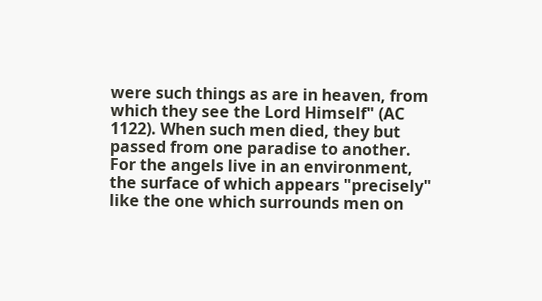were such things as are in heaven, from which they see the Lord Himself" (AC 1122). When such men died, they but passed from one paradise to another. For the angels live in an environment, the surface of which appears "precisely" like the one which surrounds men on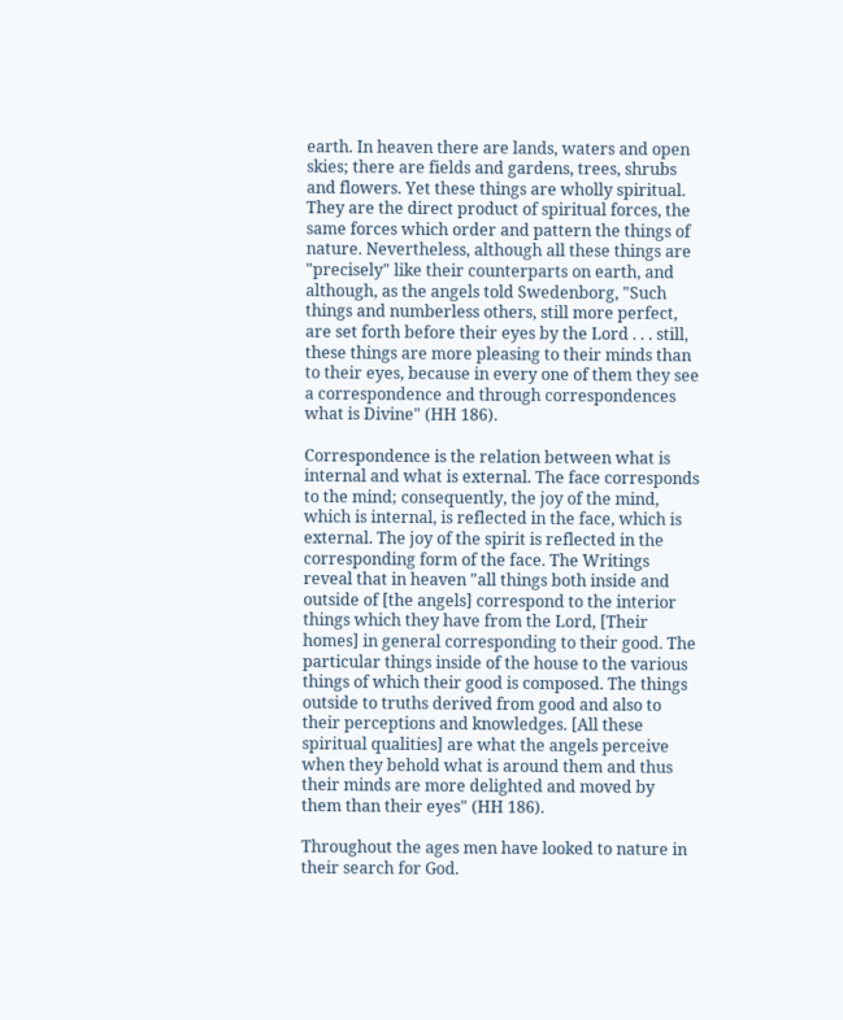earth. In heaven there are lands, waters and open skies; there are fields and gardens, trees, shrubs and flowers. Yet these things are wholly spiritual. They are the direct product of spiritual forces, the same forces which order and pattern the things of nature. Nevertheless, although all these things are "precisely" like their counterparts on earth, and although, as the angels told Swedenborg, "Such things and numberless others, still more perfect, are set forth before their eyes by the Lord . . . still, these things are more pleasing to their minds than to their eyes, because in every one of them they see a correspondence and through correspondences what is Divine" (HH 186).

Correspondence is the relation between what is internal and what is external. The face corresponds to the mind; consequently, the joy of the mind, which is internal, is reflected in the face, which is external. The joy of the spirit is reflected in the corresponding form of the face. The Writings reveal that in heaven "all things both inside and outside of [the angels] correspond to the interior things which they have from the Lord, [Their homes] in general corresponding to their good. The particular things inside of the house to the various things of which their good is composed. The things outside to truths derived from good and also to their perceptions and knowledges. [All these spiritual qualities] are what the angels perceive when they behold what is around them and thus their minds are more delighted and moved by them than their eyes" (HH 186).

Throughout the ages men have looked to nature in their search for God.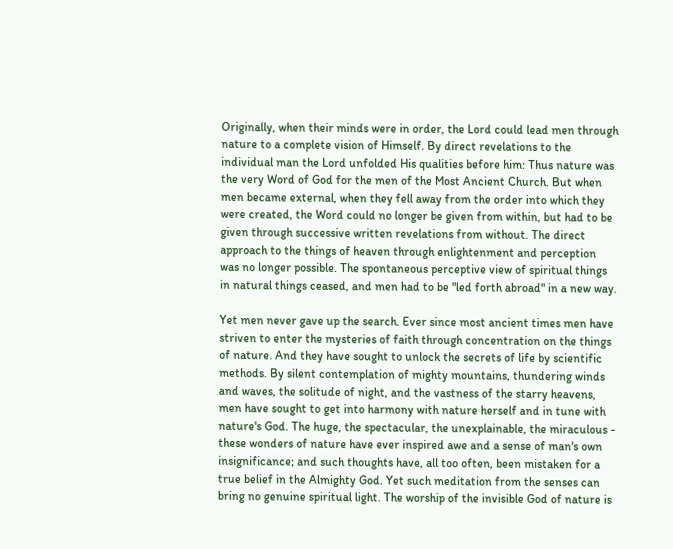Originally, when their minds were in order, the Lord could lead men through nature to a complete vision of Himself. By direct revelations to the individual man the Lord unfolded His qualities before him: Thus nature was the very Word of God for the men of the Most Ancient Church. But when men became external, when they fell away from the order into which they were created, the Word could no longer be given from within, but had to be given through successive written revelations from without. The direct approach to the things of heaven through enlightenment and perception was no longer possible. The spontaneous perceptive view of spiritual things in natural things ceased, and men had to be "led forth abroad" in a new way.

Yet men never gave up the search. Ever since most ancient times men have striven to enter the mysteries of faith through concentration on the things of nature. And they have sought to unlock the secrets of life by scientific methods. By silent contemplation of mighty mountains, thundering winds and waves, the solitude of night, and the vastness of the starry heavens, men have sought to get into harmony with nature herself and in tune with nature's God. The huge, the spectacular, the unexplainable, the miraculous - these wonders of nature have ever inspired awe and a sense of man's own insignificance; and such thoughts have, all too often, been mistaken for a true belief in the Almighty God. Yet such meditation from the senses can bring no genuine spiritual light. The worship of the invisible God of nature is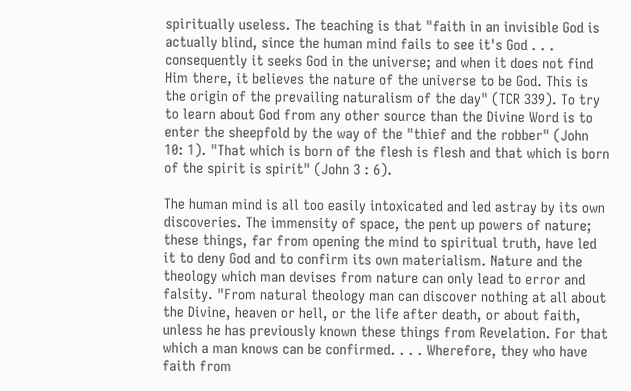spiritually useless. The teaching is that "faith in an invisible God is actually blind, since the human mind fails to see it's God . . . consequently it seeks God in the universe; and when it does not find Him there, it believes the nature of the universe to be God. This is the origin of the prevailing naturalism of the day" (TCR 339). To try to learn about God from any other source than the Divine Word is to enter the sheepfold by the way of the "thief and the robber" (John 10: 1). "That which is born of the flesh is flesh and that which is born of the spirit is spirit" (John 3 : 6).

The human mind is all too easily intoxicated and led astray by its own discoveries. The immensity of space, the pent up powers of nature; these things, far from opening the mind to spiritual truth, have led it to deny God and to confirm its own materialism. Nature and the theology which man devises from nature can only lead to error and falsity. "From natural theology man can discover nothing at all about the Divine, heaven or hell, or the life after death, or about faith, unless he has previously known these things from Revelation. For that which a man knows can be confirmed. . . . Wherefore, they who have faith from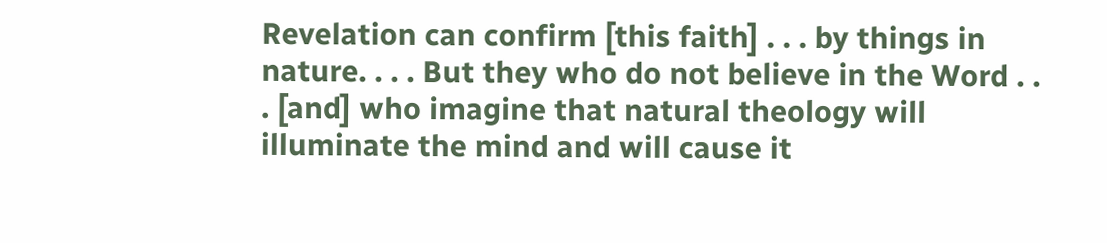Revelation can confirm [this faith] . . . by things in nature. . . . But they who do not believe in the Word . . . [and] who imagine that natural theology will illuminate the mind and will cause it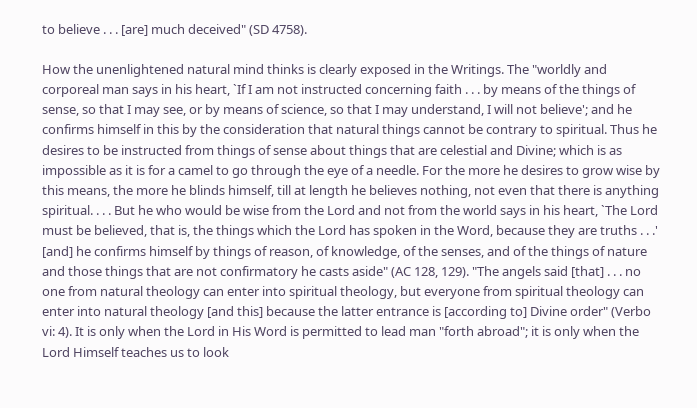to believe . . . [are] much deceived" (SD 4758).

How the unenlightened natural mind thinks is clearly exposed in the Writings. The "worldly and corporeal man says in his heart, `If I am not instructed concerning faith . . . by means of the things of sense, so that I may see, or by means of science, so that I may understand, I will not believe'; and he confirms himself in this by the consideration that natural things cannot be contrary to spiritual. Thus he desires to be instructed from things of sense about things that are celestial and Divine; which is as impossible as it is for a camel to go through the eye of a needle. For the more he desires to grow wise by this means, the more he blinds himself, till at length he believes nothing, not even that there is anything spiritual. . . . But he who would be wise from the Lord and not from the world says in his heart, `The Lord must be believed, that is, the things which the Lord has spoken in the Word, because they are truths . . .' [and] he confirms himself by things of reason, of knowledge, of the senses, and of the things of nature and those things that are not confirmatory he casts aside" (AC 128, 129). "The angels said [that] . . . no one from natural theology can enter into spiritual theology, but everyone from spiritual theology can enter into natural theology [and this] because the latter entrance is [according to] Divine order" (Verbo vi: 4). It is only when the Lord in His Word is permitted to lead man "forth abroad"; it is only when the Lord Himself teaches us to look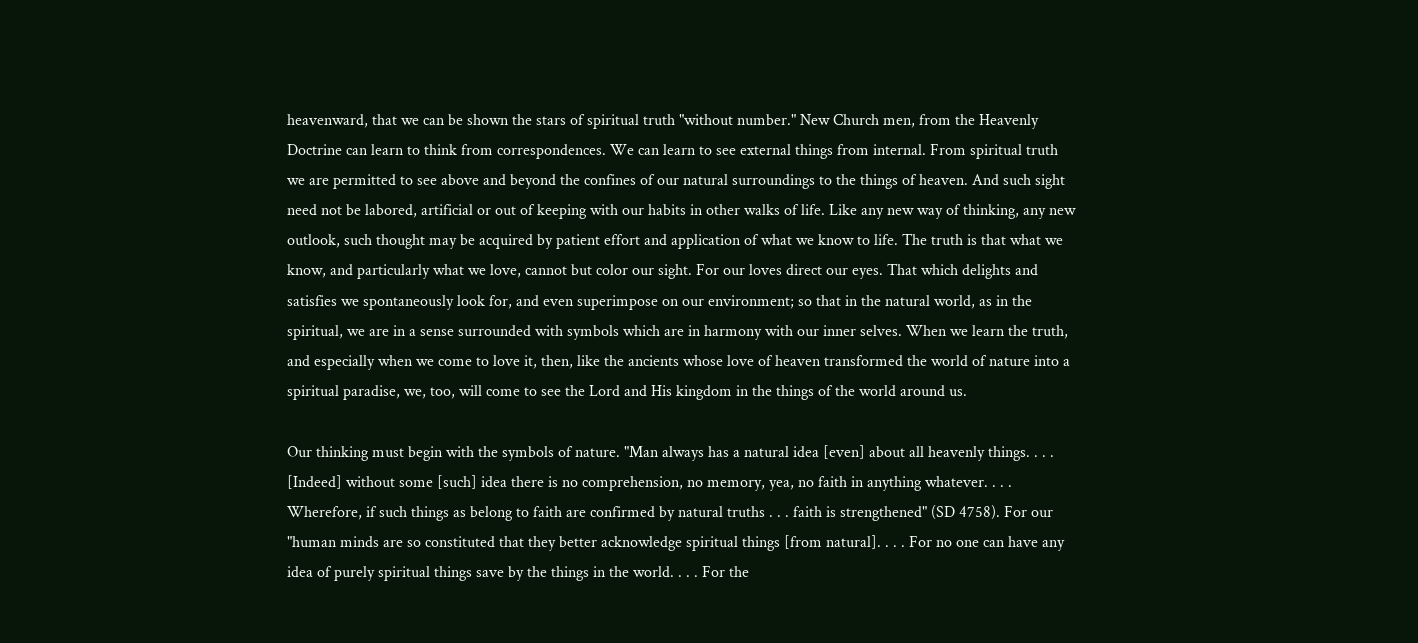heavenward, that we can be shown the stars of spiritual truth "without number." New Church men, from the Heavenly Doctrine can learn to think from correspondences. We can learn to see external things from internal. From spiritual truth we are permitted to see above and beyond the confines of our natural surroundings to the things of heaven. And such sight need not be labored, artificial or out of keeping with our habits in other walks of life. Like any new way of thinking, any new outlook, such thought may be acquired by patient effort and application of what we know to life. The truth is that what we know, and particularly what we love, cannot but color our sight. For our loves direct our eyes. That which delights and satisfies we spontaneously look for, and even superimpose on our environment; so that in the natural world, as in the spiritual, we are in a sense surrounded with symbols which are in harmony with our inner selves. When we learn the truth, and especially when we come to love it, then, like the ancients whose love of heaven transformed the world of nature into a spiritual paradise, we, too, will come to see the Lord and His kingdom in the things of the world around us.

Our thinking must begin with the symbols of nature. "Man always has a natural idea [even] about all heavenly things. . . . [Indeed] without some [such] idea there is no comprehension, no memory, yea, no faith in anything whatever. . . . Wherefore, if such things as belong to faith are confirmed by natural truths . . . faith is strengthened" (SD 4758). For our "human minds are so constituted that they better acknowledge spiritual things [from natural]. . . . For no one can have any idea of purely spiritual things save by the things in the world. . . . For the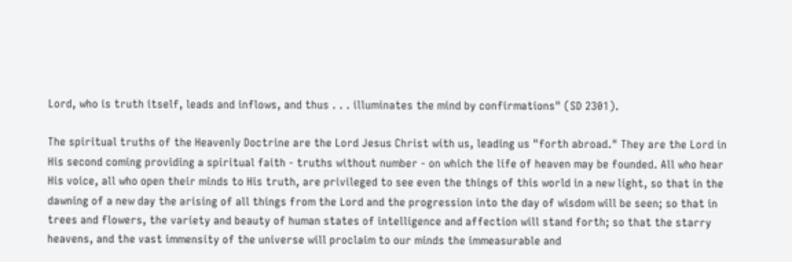Lord, who is truth itself, leads and inflows, and thus . . . illuminates the mind by confirmations" (SD 2301).

The spiritual truths of the Heavenly Doctrine are the Lord Jesus Christ with us, leading us "forth abroad." They are the Lord in His second coming providing a spiritual faith - truths without number - on which the life of heaven may be founded. All who hear His voice, all who open their minds to His truth, are privileged to see even the things of this world in a new light, so that in the dawning of a new day the arising of all things from the Lord and the progression into the day of wisdom will be seen; so that in trees and flowers, the variety and beauty of human states of intelligence and affection will stand forth; so that the starry heavens, and the vast immensity of the universe will proclaim to our minds the immeasurable and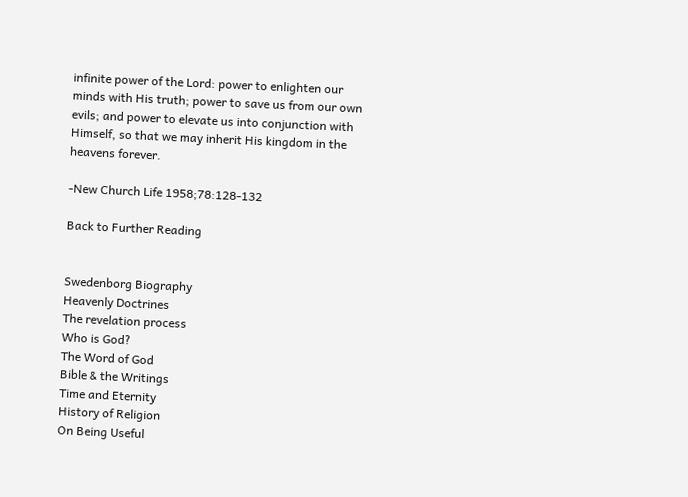infinite power of the Lord: power to enlighten our minds with His truth; power to save us from our own evils; and power to elevate us into conjunction with Himself, so that we may inherit His kingdom in the heavens forever.

-New Church Life 1958;78:128-132

Back to Further Reading


Swedenborg Biography
Heavenly Doctrines
The revelation process
Who is God?
The Word of God
Bible & the Writings
Time and Eternity
History of Religion
On Being Useful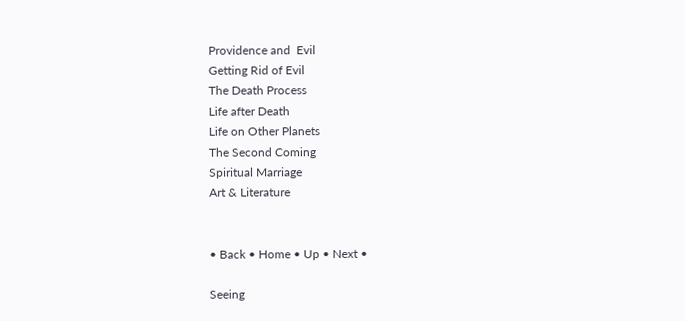Providence and  Evil
Getting Rid of Evil
The Death Process
Life after Death
Life on Other Planets
The Second Coming
Spiritual Marriage
Art & Literature


• Back • Home • Up • Next •

Seeing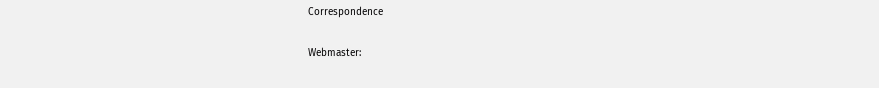Correspondence

Webmaster: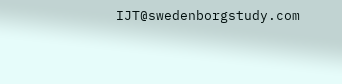IJT@swedenborgstudy.com